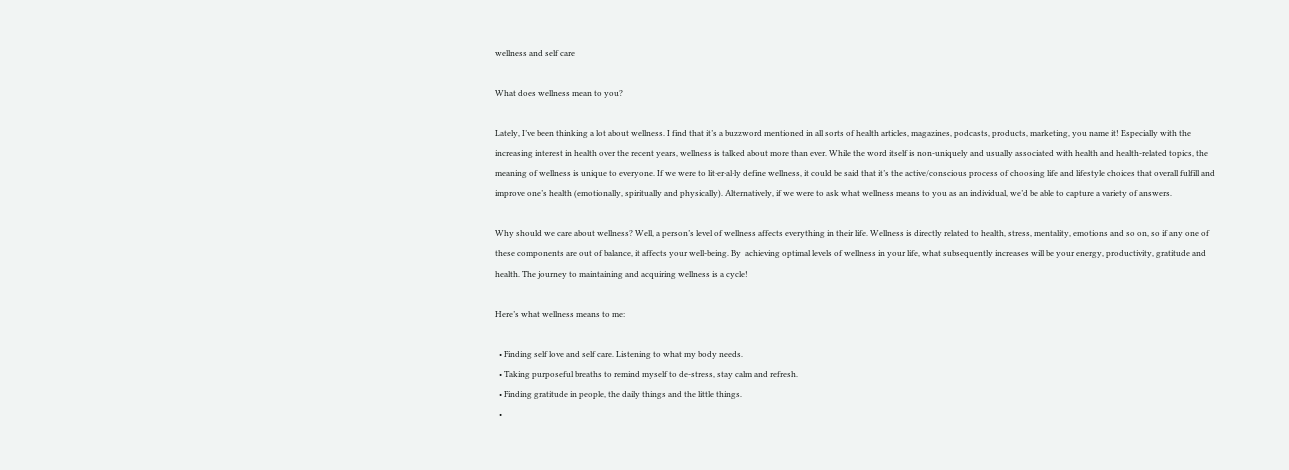wellness and self care

What does wellness mean to you?

Lately, I’ve been thinking a lot about wellness. I find that it’s a buzzword mentioned in all sorts of health articles, magazines, podcasts, products, marketing, you name it! Especially with the increasing interest in health over the recent years, wellness is talked about more than ever. While the word itself is non-uniquely and usually associated with health and health-related topics, the meaning of wellness is unique to everyone. If we were to lit·er·al·ly define wellness, it could be said that it’s the active/conscious process of choosing life and lifestyle choices that overall fulfill and improve one’s health (emotionally, spiritually and physically). Alternatively, if we were to ask what wellness means to you as an individual, we’d be able to capture a variety of answers.

Why should we care about wellness? Well, a person’s level of wellness affects everything in their life. Wellness is directly related to health, stress, mentality, emotions and so on, so if any one of these components are out of balance, it affects your well-being. By  achieving optimal levels of wellness in your life, what subsequently increases will be your energy, productivity, gratitude and health. The journey to maintaining and acquiring wellness is a cycle!

Here’s what wellness means to me:

  • Finding self love and self care. Listening to what my body needs.
  • Taking purposeful breaths to remind myself to de-stress, stay calm and refresh.
  • Finding gratitude in people, the daily things and the little things.
  •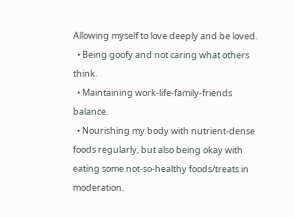Allowing myself to love deeply and be loved.
  • Being goofy and not caring what others think.
  • Maintaining work-life-family-friends balance.
  • Nourishing my body with nutrient-dense foods regularly, but also being okay with eating some not-so-healthy foods/treats in moderation.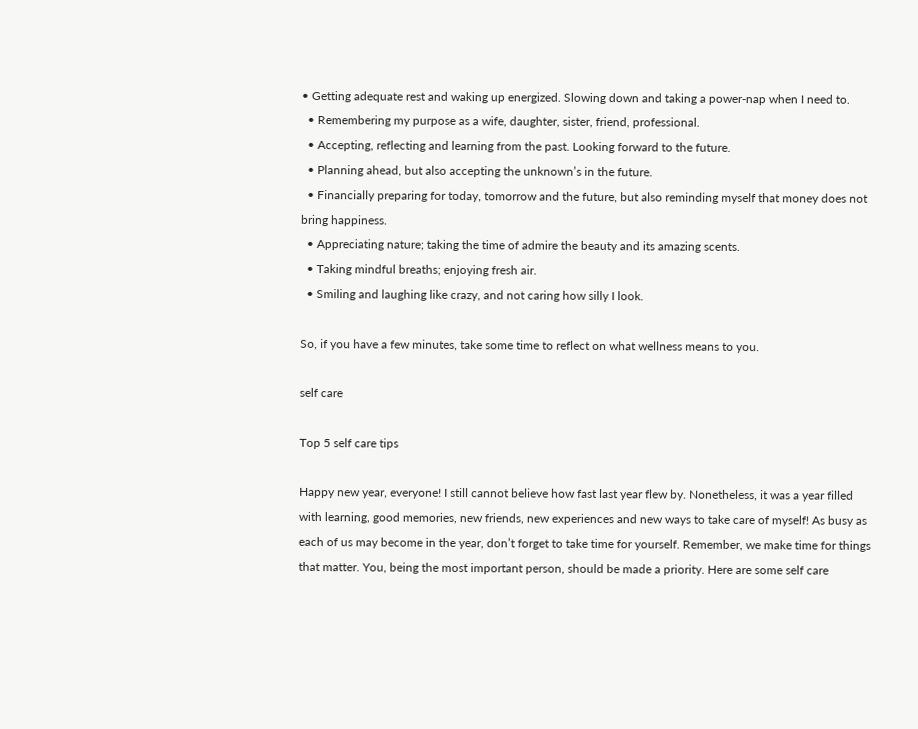• Getting adequate rest and waking up energized. Slowing down and taking a power-nap when I need to.
  • Remembering my purpose as a wife, daughter, sister, friend, professional.
  • Accepting, reflecting and learning from the past. Looking forward to the future.
  • Planning ahead, but also accepting the unknown’s in the future.
  • Financially preparing for today, tomorrow and the future, but also reminding myself that money does not bring happiness.
  • Appreciating nature; taking the time of admire the beauty and its amazing scents.
  • Taking mindful breaths; enjoying fresh air.
  • Smiling and laughing like crazy, and not caring how silly I look.

So, if you have a few minutes, take some time to reflect on what wellness means to you.

self care

Top 5 self care tips

Happy new year, everyone! I still cannot believe how fast last year flew by. Nonetheless, it was a year filled with learning, good memories, new friends, new experiences and new ways to take care of myself! As busy as each of us may become in the year, don’t forget to take time for yourself. Remember, we make time for things that matter. You, being the most important person, should be made a priority. Here are some self care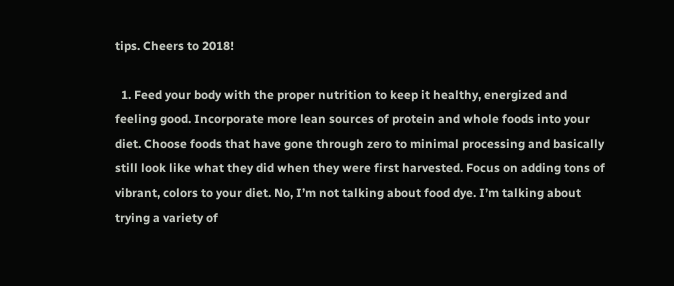tips. Cheers to 2018!

  1. Feed your body with the proper nutrition to keep it healthy, energized and feeling good. Incorporate more lean sources of protein and whole foods into your diet. Choose foods that have gone through zero to minimal processing and basically still look like what they did when they were first harvested. Focus on adding tons of vibrant, colors to your diet. No, I’m not talking about food dye. I’m talking about trying a variety of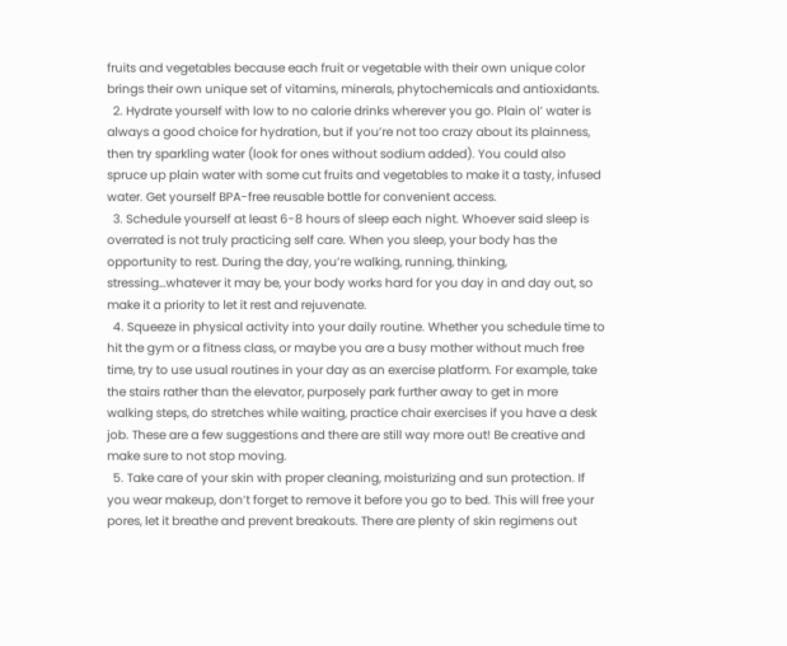fruits and vegetables because each fruit or vegetable with their own unique color brings their own unique set of vitamins, minerals, phytochemicals and antioxidants.
  2. Hydrate yourself with low to no calorie drinks wherever you go. Plain ol’ water is always a good choice for hydration, but if you’re not too crazy about its plainness, then try sparkling water (look for ones without sodium added). You could also spruce up plain water with some cut fruits and vegetables to make it a tasty, infused water. Get yourself BPA-free reusable bottle for convenient access.
  3. Schedule yourself at least 6-8 hours of sleep each night. Whoever said sleep is overrated is not truly practicing self care. When you sleep, your body has the opportunity to rest. During the day, you’re walking, running, thinking, stressing…whatever it may be, your body works hard for you day in and day out, so make it a priority to let it rest and rejuvenate.
  4. Squeeze in physical activity into your daily routine. Whether you schedule time to hit the gym or a fitness class, or maybe you are a busy mother without much free time, try to use usual routines in your day as an exercise platform. For example, take the stairs rather than the elevator, purposely park further away to get in more walking steps, do stretches while waiting, practice chair exercises if you have a desk job. These are a few suggestions and there are still way more out! Be creative and make sure to not stop moving.
  5. Take care of your skin with proper cleaning, moisturizing and sun protection. If you wear makeup, don’t forget to remove it before you go to bed. This will free your pores, let it breathe and prevent breakouts. There are plenty of skin regimens out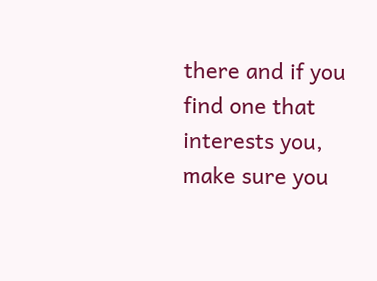there and if you find one that interests you, make sure you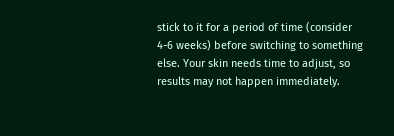stick to it for a period of time (consider 4-6 weeks) before switching to something else. Your skin needs time to adjust, so results may not happen immediately.